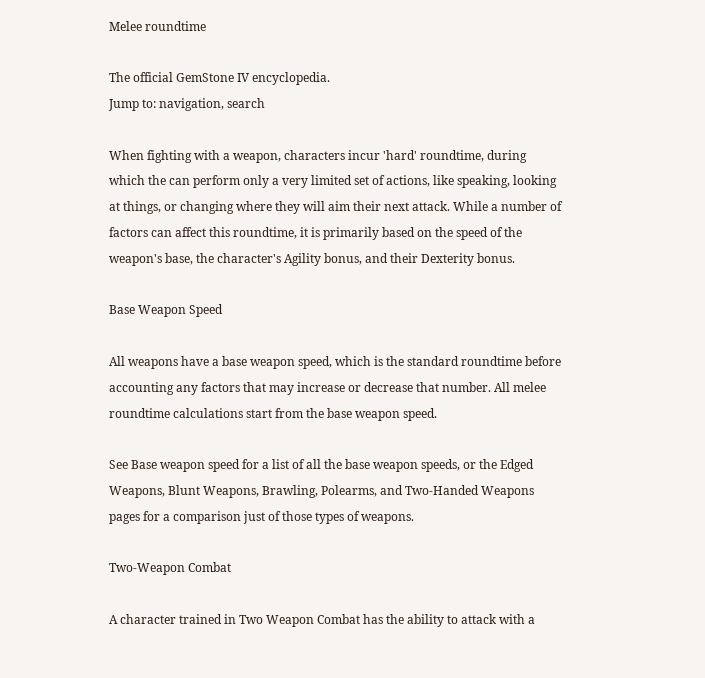Melee roundtime

The official GemStone IV encyclopedia.
Jump to: navigation, search

When fighting with a weapon, characters incur 'hard' roundtime, during which the can perform only a very limited set of actions, like speaking, looking at things, or changing where they will aim their next attack. While a number of factors can affect this roundtime, it is primarily based on the speed of the weapon's base, the character's Agility bonus, and their Dexterity bonus.

Base Weapon Speed

All weapons have a base weapon speed, which is the standard roundtime before accounting any factors that may increase or decrease that number. All melee roundtime calculations start from the base weapon speed.

See Base weapon speed for a list of all the base weapon speeds, or the Edged Weapons, Blunt Weapons, Brawling, Polearms, and Two-Handed Weapons pages for a comparison just of those types of weapons.

Two-Weapon Combat

A character trained in Two Weapon Combat has the ability to attack with a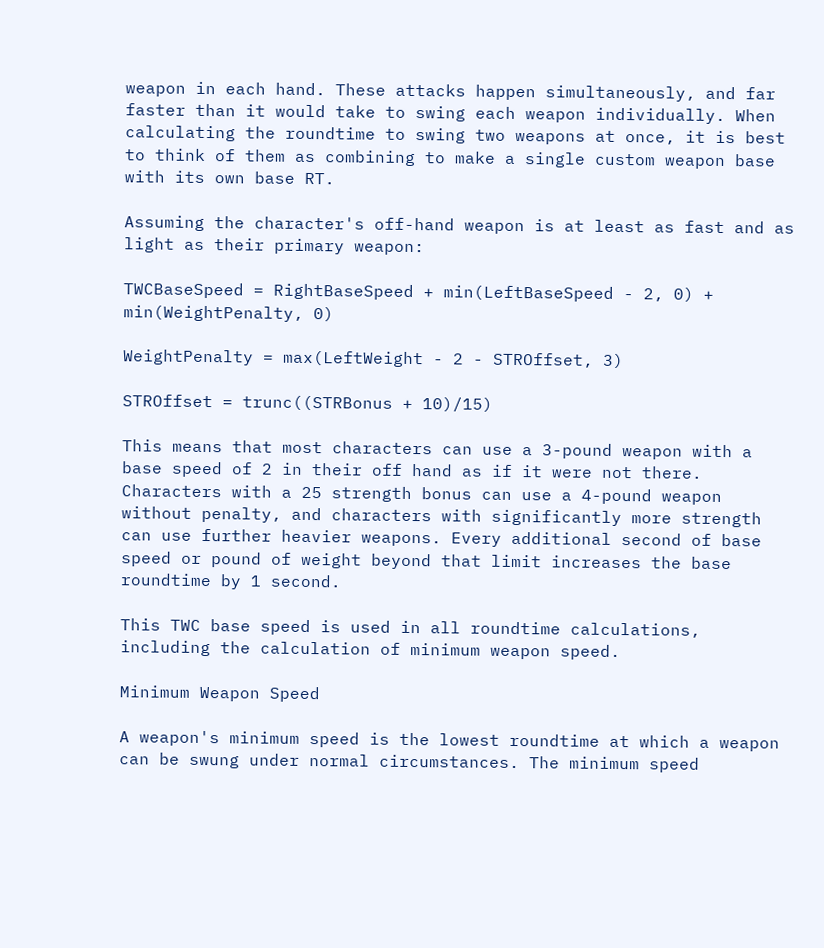weapon in each hand. These attacks happen simultaneously, and far faster than it would take to swing each weapon individually. When calculating the roundtime to swing two weapons at once, it is best to think of them as combining to make a single custom weapon base with its own base RT.

Assuming the character's off-hand weapon is at least as fast and as light as their primary weapon:

TWCBaseSpeed = RightBaseSpeed + min(LeftBaseSpeed - 2, 0) + min(WeightPenalty, 0)

WeightPenalty = max(LeftWeight - 2 - STROffset, 3)

STROffset = trunc((STRBonus + 10)/15)

This means that most characters can use a 3-pound weapon with a base speed of 2 in their off hand as if it were not there. Characters with a 25 strength bonus can use a 4-pound weapon without penalty, and characters with significantly more strength can use further heavier weapons. Every additional second of base speed or pound of weight beyond that limit increases the base roundtime by 1 second.

This TWC base speed is used in all roundtime calculations, including the calculation of minimum weapon speed.

Minimum Weapon Speed

A weapon's minimum speed is the lowest roundtime at which a weapon can be swung under normal circumstances. The minimum speed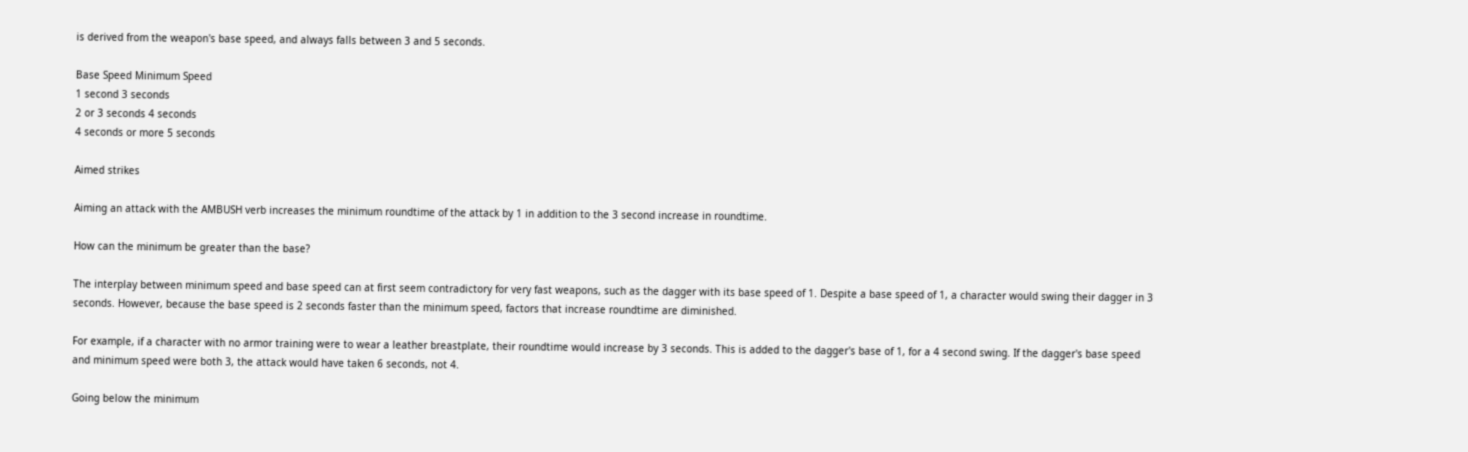is derived from the weapon's base speed, and always falls between 3 and 5 seconds.

Base Speed Minimum Speed
1 second 3 seconds
2 or 3 seconds 4 seconds
4 seconds or more 5 seconds

Aimed strikes

Aiming an attack with the AMBUSH verb increases the minimum roundtime of the attack by 1 in addition to the 3 second increase in roundtime.

How can the minimum be greater than the base?

The interplay between minimum speed and base speed can at first seem contradictory for very fast weapons, such as the dagger with its base speed of 1. Despite a base speed of 1, a character would swing their dagger in 3 seconds. However, because the base speed is 2 seconds faster than the minimum speed, factors that increase roundtime are diminished.

For example, if a character with no armor training were to wear a leather breastplate, their roundtime would increase by 3 seconds. This is added to the dagger's base of 1, for a 4 second swing. If the dagger's base speed and minimum speed were both 3, the attack would have taken 6 seconds, not 4.

Going below the minimum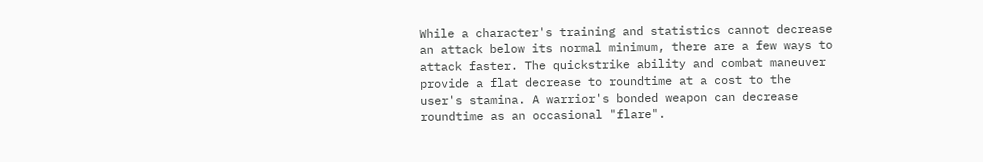While a character's training and statistics cannot decrease an attack below its normal minimum, there are a few ways to attack faster. The quickstrike ability and combat maneuver provide a flat decrease to roundtime at a cost to the user's stamina. A warrior's bonded weapon can decrease roundtime as an occasional "flare".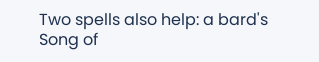Two spells also help: a bard's Song of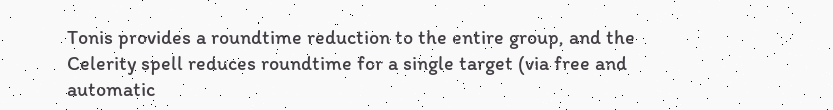Tonis provides a roundtime reduction to the entire group, and the Celerity spell reduces roundtime for a single target (via free and automatic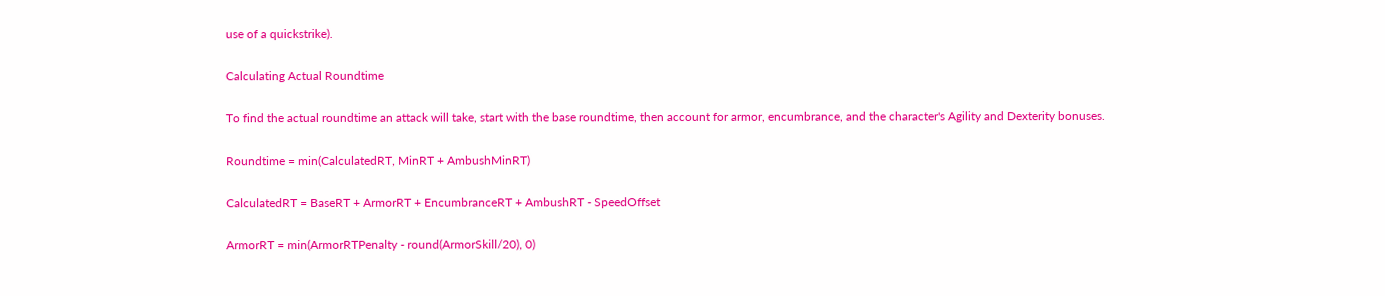use of a quickstrike).

Calculating Actual Roundtime

To find the actual roundtime an attack will take, start with the base roundtime, then account for armor, encumbrance, and the character's Agility and Dexterity bonuses.

Roundtime = min(CalculatedRT, MinRT + AmbushMinRT)

CalculatedRT = BaseRT + ArmorRT + EncumbranceRT + AmbushRT - SpeedOffset

ArmorRT = min(ArmorRTPenalty - round(ArmorSkill/20), 0)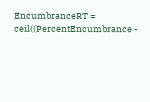EncumbranceRT = ceil((PercentEncumbrance -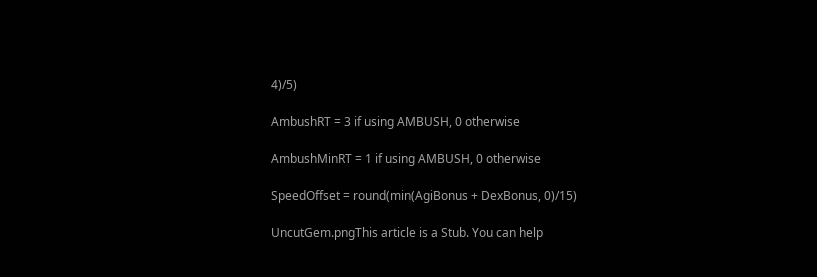4)/5)

AmbushRT = 3 if using AMBUSH, 0 otherwise

AmbushMinRT = 1 if using AMBUSH, 0 otherwise

SpeedOffset = round(min(AgiBonus + DexBonus, 0)/15)

UncutGem.pngThis article is a Stub. You can help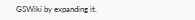GSWiki by expanding it.